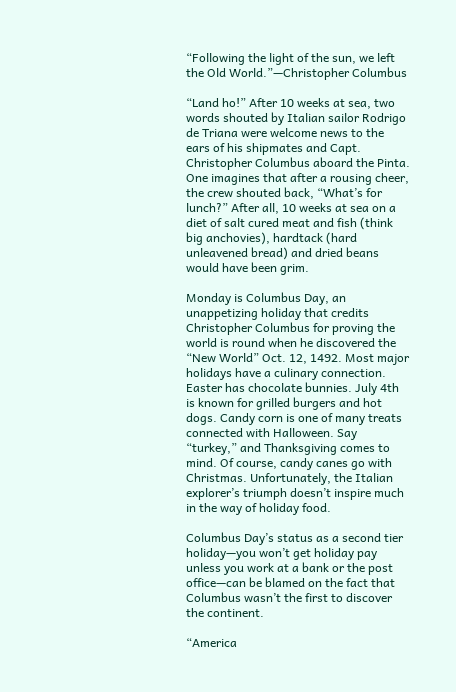“Following the light of the sun, we left the Old World.”—Christopher Columbus

“Land ho!” After 10 weeks at sea, two words shouted by Italian sailor Rodrigo de Triana were welcome news to the ears of his shipmates and Capt. Christopher Columbus aboard the Pinta. One imagines that after a rousing cheer, the crew shouted back, “What’s for lunch?” After all, 10 weeks at sea on a diet of salt cured meat and fish (think big anchovies), hardtack (hard unleavened bread) and dried beans would have been grim.

Monday is Columbus Day, an unappetizing holiday that credits Christopher Columbus for proving the world is round when he discovered the “New World” Oct. 12, 1492. Most major holidays have a culinary connection. Easter has chocolate bunnies. July 4th is known for grilled burgers and hot dogs. Candy corn is one of many treats connected with Halloween. Say “turkey,” and Thanksgiving comes to mind. Of course, candy canes go with Christmas. Unfortunately, the Italian explorer’s triumph doesn’t inspire much in the way of holiday food.

Columbus Day’s status as a second tier holiday—you won’t get holiday pay unless you work at a bank or the post office—can be blamed on the fact that Columbus wasn’t the first to discover the continent.

“America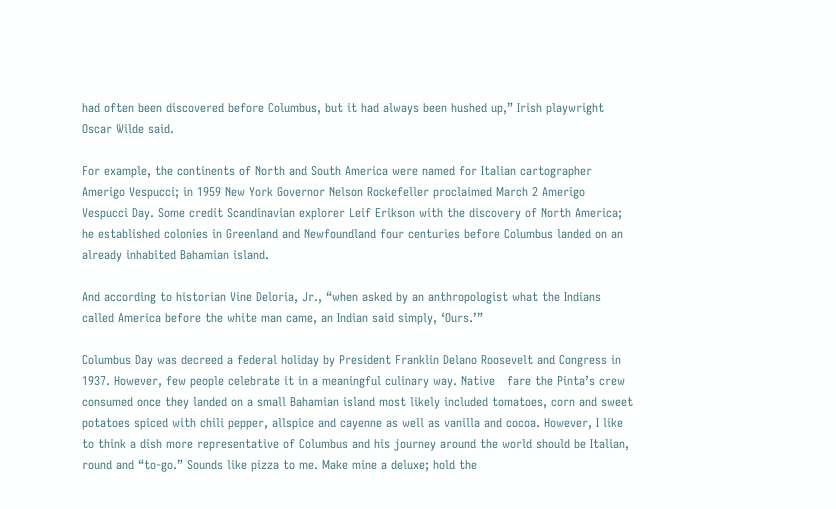had often been discovered before Columbus, but it had always been hushed up,” Irish playwright Oscar Wilde said.

For example, the continents of North and South America were named for Italian cartographer Amerigo Vespucci; in 1959 New York Governor Nelson Rockefeller proclaimed March 2 Amerigo Vespucci Day. Some credit Scandinavian explorer Leif Erikson with the discovery of North America; he established colonies in Greenland and Newfoundland four centuries before Columbus landed on an already inhabited Bahamian island.

And according to historian Vine Deloria, Jr., “when asked by an anthropologist what the Indians called America before the white man came, an Indian said simply, ‘Ours.’”

Columbus Day was decreed a federal holiday by President Franklin Delano Roosevelt and Congress in 1937. However, few people celebrate it in a meaningful culinary way. Native   fare the Pinta’s crew consumed once they landed on a small Bahamian island most likely included tomatoes, corn and sweet potatoes spiced with chili pepper, allspice and cayenne as well as vanilla and cocoa. However, I like to think a dish more representative of Columbus and his journey around the world should be Italian, round and “to-go.” Sounds like pizza to me. Make mine a deluxe; hold the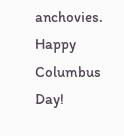anchovies. Happy Columbus Day!